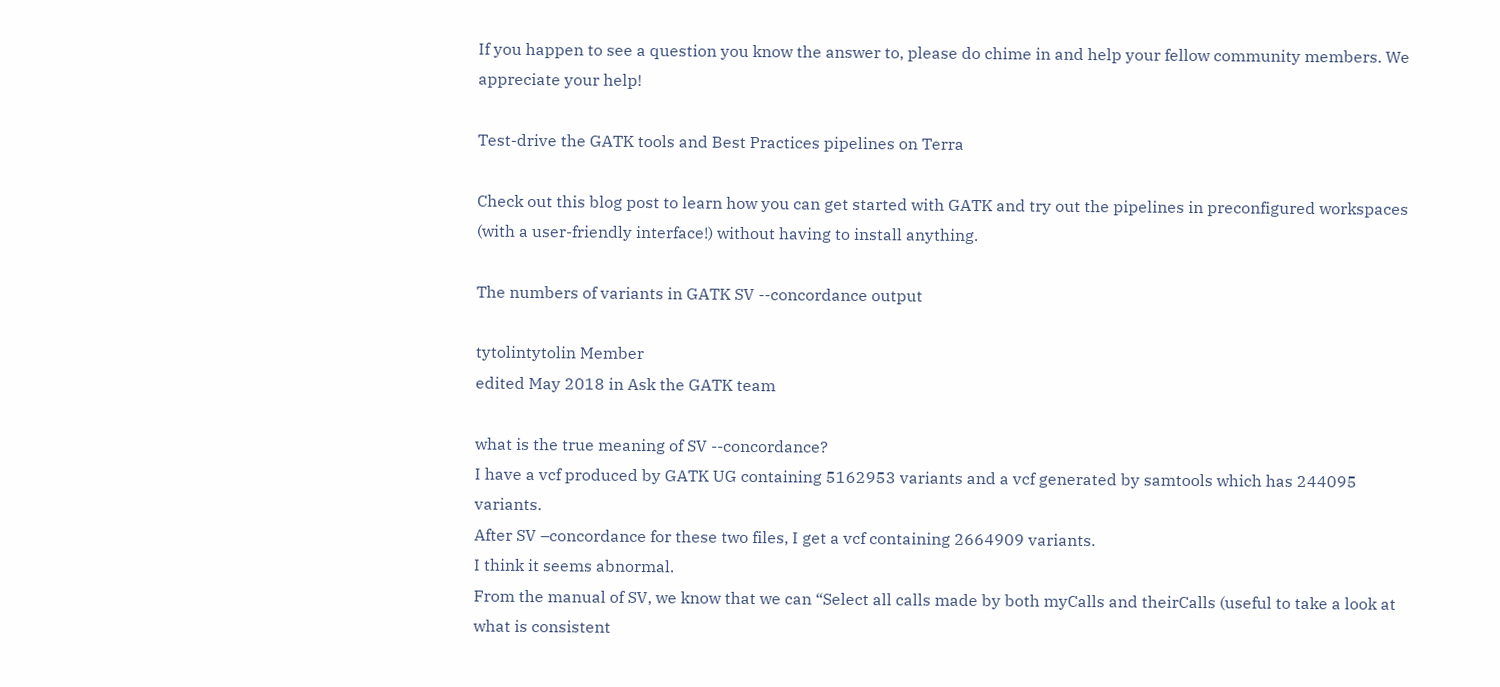If you happen to see a question you know the answer to, please do chime in and help your fellow community members. We appreciate your help!

Test-drive the GATK tools and Best Practices pipelines on Terra

Check out this blog post to learn how you can get started with GATK and try out the pipelines in preconfigured workspaces (with a user-friendly interface!) without having to install anything.

The numbers of variants in GATK SV --concordance output

tytolintytolin Member
edited May 2018 in Ask the GATK team

what is the true meaning of SV --concordance?
I have a vcf produced by GATK UG containing 5162953 variants and a vcf generated by samtools which has 244095 variants.
After SV –concordance for these two files, I get a vcf containing 2664909 variants.
I think it seems abnormal.
From the manual of SV, we know that we can “Select all calls made by both myCalls and theirCalls (useful to take a look at what is consistent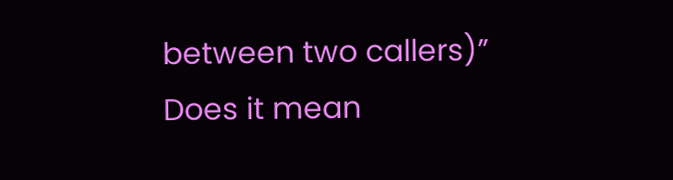between two callers)”
Does it mean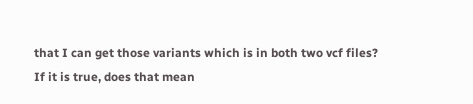that I can get those variants which is in both two vcf files?
If it is true, does that mean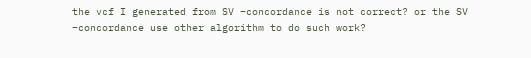the vcf I generated from SV –concordance is not correct? or the SV –concordance use other algorithm to do such work?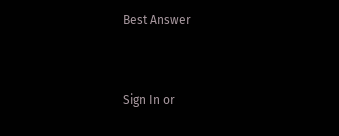Best Answer


Sign In or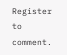Register to comment.